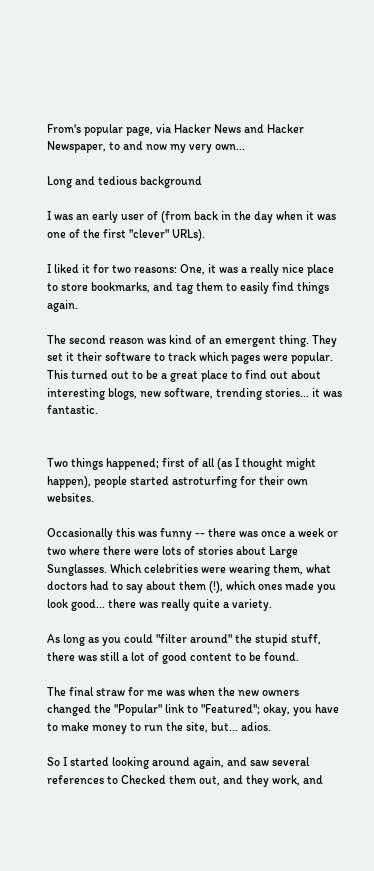From's popular page, via Hacker News and Hacker Newspaper, to and now my very own...

Long and tedious background

I was an early user of (from back in the day when it was one of the first "clever" URLs).

I liked it for two reasons: One, it was a really nice place to store bookmarks, and tag them to easily find things again.

The second reason was kind of an emergent thing. They set it their software to track which pages were popular. This turned out to be a great place to find out about interesting blogs, new software, trending stories... it was fantastic.


Two things happened; first of all (as I thought might happen), people started astroturfing for their own websites.

Occasionally this was funny -- there was once a week or two where there were lots of stories about Large Sunglasses. Which celebrities were wearing them, what doctors had to say about them (!), which ones made you look good... there was really quite a variety.

As long as you could "filter around" the stupid stuff, there was still a lot of good content to be found.

The final straw for me was when the new owners changed the "Popular" link to "Featured"; okay, you have to make money to run the site, but... adios.

So I started looking around again, and saw several references to Checked them out, and they work, and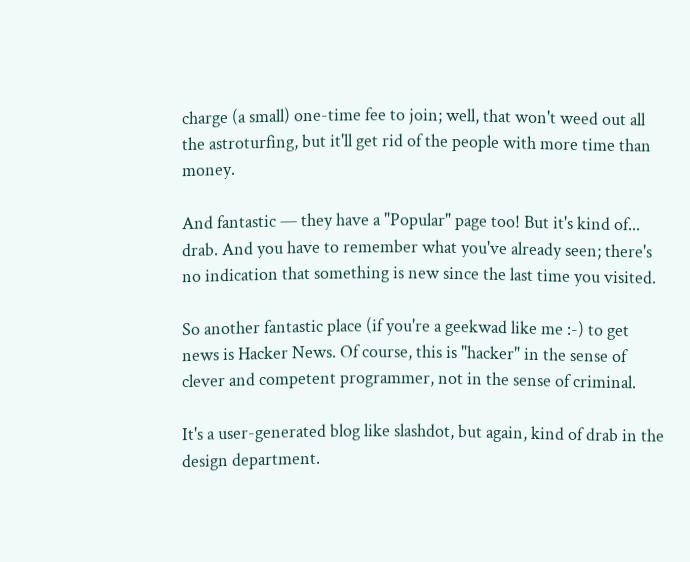charge (a small) one-time fee to join; well, that won't weed out all the astroturfing, but it'll get rid of the people with more time than money.

And fantastic — they have a "Popular" page too! But it's kind of... drab. And you have to remember what you've already seen; there's no indication that something is new since the last time you visited.

So another fantastic place (if you're a geekwad like me :-) to get news is Hacker News. Of course, this is "hacker" in the sense of clever and competent programmer, not in the sense of criminal.

It's a user-generated blog like slashdot, but again, kind of drab in the design department.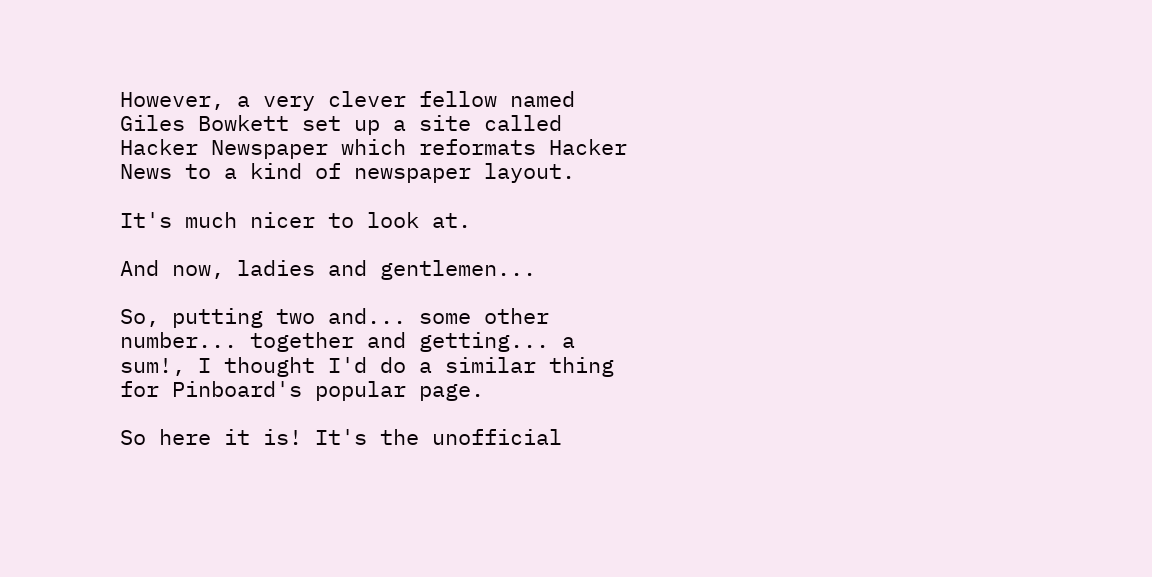However, a very clever fellow named Giles Bowkett set up a site called Hacker Newspaper which reformats Hacker News to a kind of newspaper layout.

It's much nicer to look at.

And now, ladies and gentlemen...

So, putting two and... some other number... together and getting... a sum!, I thought I'd do a similar thing for Pinboard's popular page.

So here it is! It's the unofficial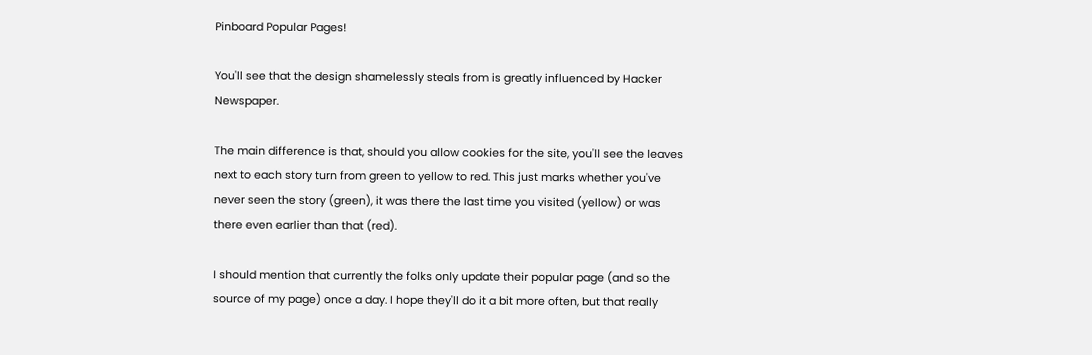Pinboard Popular Pages!

You'll see that the design shamelessly steals from is greatly influenced by Hacker Newspaper.

The main difference is that, should you allow cookies for the site, you'll see the leaves next to each story turn from green to yellow to red. This just marks whether you've never seen the story (green), it was there the last time you visited (yellow) or was there even earlier than that (red).

I should mention that currently the folks only update their popular page (and so the source of my page) once a day. I hope they'll do it a bit more often, but that really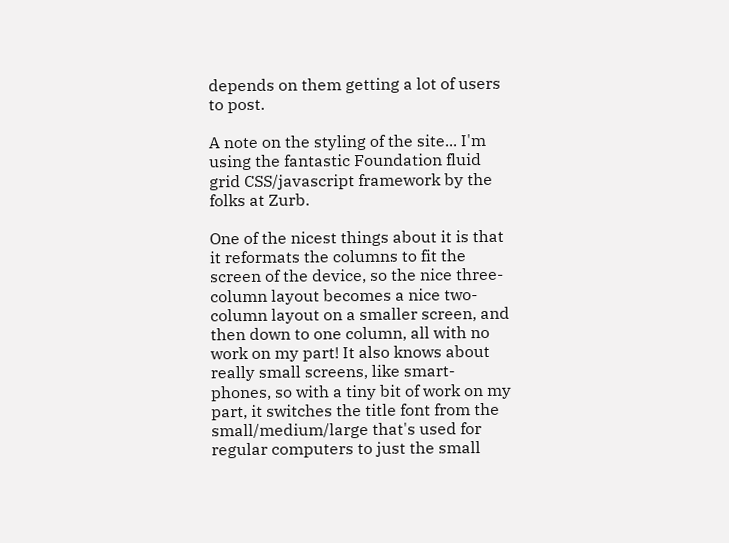depends on them getting a lot of users to post.

A note on the styling of the site... I'm using the fantastic Foundation fluid grid CSS/javascript framework by the folks at Zurb.

One of the nicest things about it is that it reformats the columns to fit the screen of the device, so the nice three-column layout becomes a nice two-column layout on a smaller screen, and then down to one column, all with no work on my part! It also knows about really small screens, like smart-phones, so with a tiny bit of work on my part, it switches the title font from the small/medium/large that's used for regular computers to just the small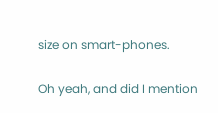size on smart-phones.

Oh yeah, and did I mention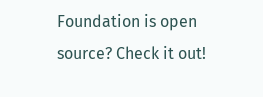Foundation is open source? Check it out!